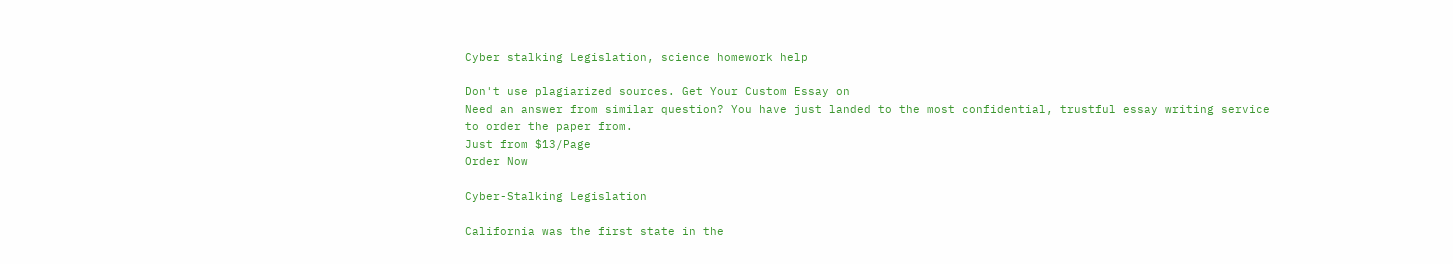Cyber stalking Legislation, science homework help

Don't use plagiarized sources. Get Your Custom Essay on
Need an answer from similar question? You have just landed to the most confidential, trustful essay writing service to order the paper from.
Just from $13/Page
Order Now

Cyber-Stalking Legislation

California was the first state in the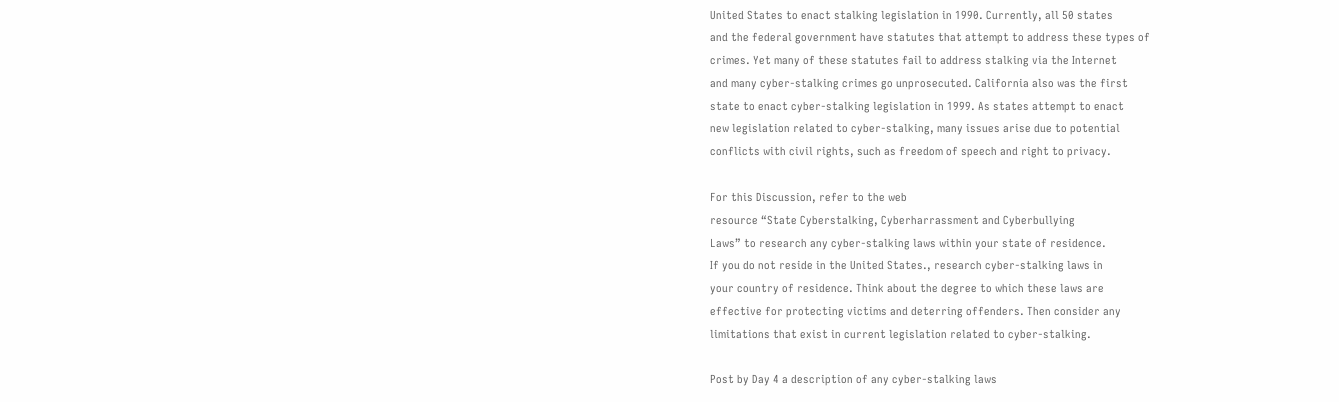United States to enact stalking legislation in 1990. Currently, all 50 states
and the federal government have statutes that attempt to address these types of
crimes. Yet many of these statutes fail to address stalking via the Internet
and many cyber-stalking crimes go unprosecuted. California also was the first
state to enact cyber-stalking legislation in 1999. As states attempt to enact
new legislation related to cyber-stalking, many issues arise due to potential
conflicts with civil rights, such as freedom of speech and right to privacy.

For this Discussion, refer to the web
resource “State Cyberstalking, Cyberharrassment and Cyberbullying
Laws” to research any cyber-stalking laws within your state of residence.
If you do not reside in the United States., research cyber-stalking laws in
your country of residence. Think about the degree to which these laws are
effective for protecting victims and deterring offenders. Then consider any
limitations that exist in current legislation related to cyber-stalking.

Post by Day 4 a description of any cyber-stalking laws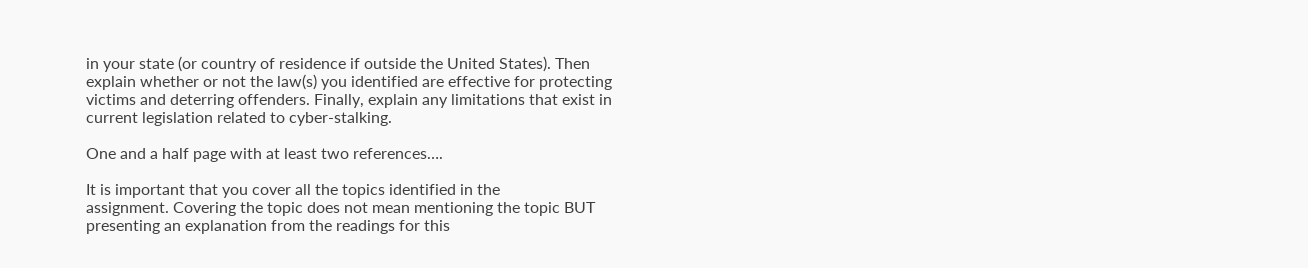in your state (or country of residence if outside the United States). Then
explain whether or not the law(s) you identified are effective for protecting
victims and deterring offenders. Finally, explain any limitations that exist in
current legislation related to cyber-stalking.

One and a half page with at least two references….

It is important that you cover all the topics identified in the
assignment. Covering the topic does not mean mentioning the topic BUT
presenting an explanation from the readings for this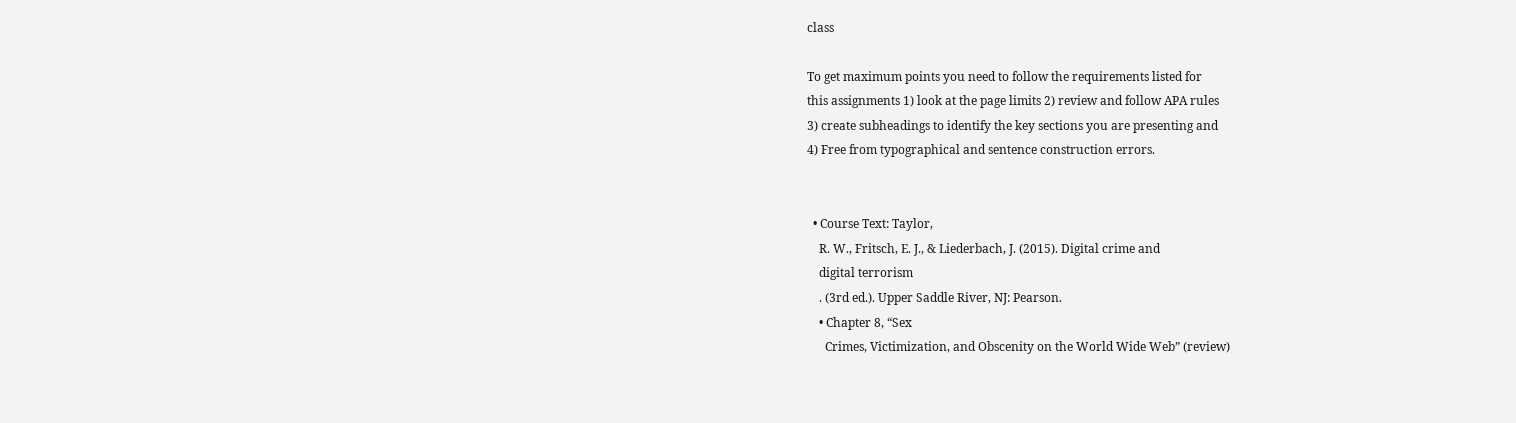class

To get maximum points you need to follow the requirements listed for
this assignments 1) look at the page limits 2) review and follow APA rules
3) create subheadings to identify the key sections you are presenting and
4) Free from typographical and sentence construction errors.


  • Course Text: Taylor,
    R. W., Fritsch, E. J., & Liederbach, J. (2015). Digital crime and
    digital terrorism
    . (3rd ed.). Upper Saddle River, NJ: Pearson.
    • Chapter 8, “Sex
      Crimes, Victimization, and Obscenity on the World Wide Web” (review)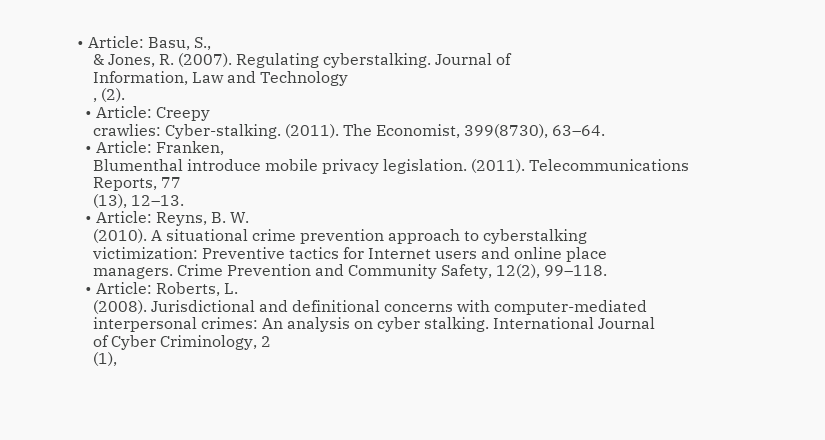• Article: Basu, S.,
    & Jones, R. (2007). Regulating cyberstalking. Journal of
    Information, Law and Technology
    , (2).
  • Article: Creepy
    crawlies: Cyber-stalking. (2011). The Economist, 399(8730), 63–64.
  • Article: Franken,
    Blumenthal introduce mobile privacy legislation. (2011). Telecommunications
    Reports, 77
    (13), 12–13.
  • Article: Reyns, B. W.
    (2010). A situational crime prevention approach to cyberstalking
    victimization: Preventive tactics for Internet users and online place
    managers. Crime Prevention and Community Safety, 12(2), 99–118.
  • Article: Roberts, L.
    (2008). Jurisdictional and definitional concerns with computer-mediated
    interpersonal crimes: An analysis on cyber stalking. International Journal
    of Cyber Criminology, 2
    (1),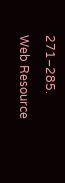271–285.

Web Resource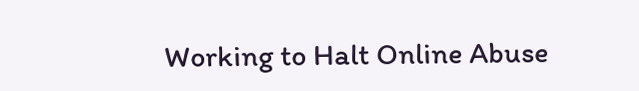Working to Halt Online Abuse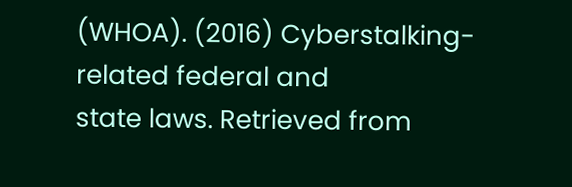(WHOA). (2016) Cyberstalking-related federal and
state laws. Retrieved from